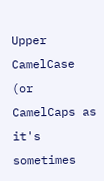Upper CamelCase (or CamelCaps as it's sometimes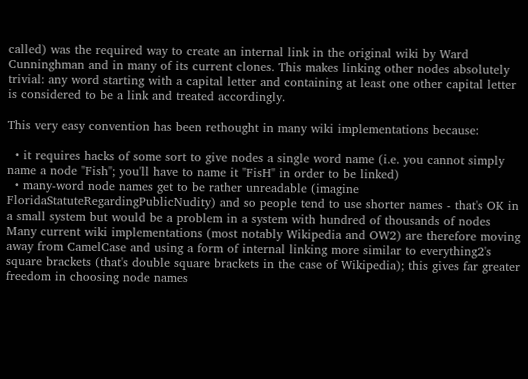called) was the required way to create an internal link in the original wiki by Ward Cunninghman and in many of its current clones. This makes linking other nodes absolutely trivial: any word starting with a capital letter and containing at least one other capital letter is considered to be a link and treated accordingly.

This very easy convention has been rethought in many wiki implementations because:

  • it requires hacks of some sort to give nodes a single word name (i.e. you cannot simply name a node "Fish"; you'll have to name it "FisH" in order to be linked)
  • many-word node names get to be rather unreadable (imagine FloridaStatuteRegardingPublicNudity) and so people tend to use shorter names - that's OK in a small system but would be a problem in a system with hundred of thousands of nodes
Many current wiki implementations (most notably Wikipedia and OW2) are therefore moving away from CamelCase and using a form of internal linking more similar to everything2's square brackets (that's double square brackets in the case of Wikipedia); this gives far greater freedom in choosing node names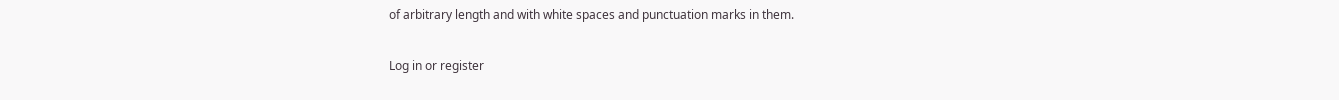of arbitrary length and with white spaces and punctuation marks in them.

Log in or register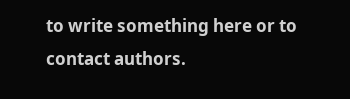to write something here or to contact authors.